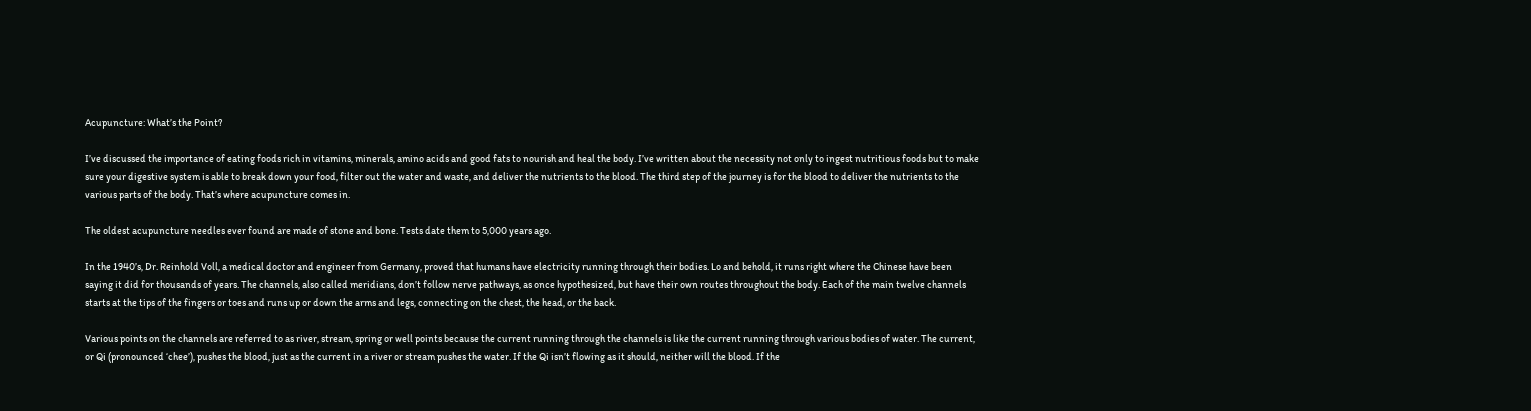Acupuncture: What’s the Point?

I’ve discussed the importance of eating foods rich in vitamins, minerals, amino acids and good fats to nourish and heal the body. I’ve written about the necessity not only to ingest nutritious foods but to make sure your digestive system is able to break down your food, filter out the water and waste, and deliver the nutrients to the blood. The third step of the journey is for the blood to deliver the nutrients to the various parts of the body. That’s where acupuncture comes in.

The oldest acupuncture needles ever found are made of stone and bone. Tests date them to 5,000 years ago.

In the 1940’s, Dr. Reinhold Voll, a medical doctor and engineer from Germany, proved that humans have electricity running through their bodies. Lo and behold, it runs right where the Chinese have been saying it did for thousands of years. The channels, also called meridians, don’t follow nerve pathways, as once hypothesized, but have their own routes throughout the body. Each of the main twelve channels starts at the tips of the fingers or toes and runs up or down the arms and legs, connecting on the chest, the head, or the back.

Various points on the channels are referred to as river, stream, spring or well points because the current running through the channels is like the current running through various bodies of water. The current, or Qi (pronounced ‘chee’), pushes the blood, just as the current in a river or stream pushes the water. If the Qi isn’t flowing as it should, neither will the blood. If the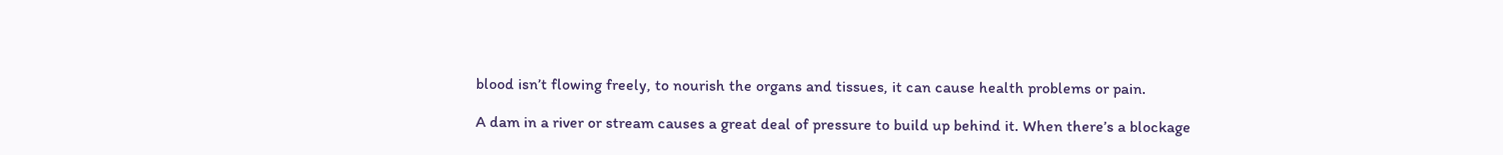blood isn’t flowing freely, to nourish the organs and tissues, it can cause health problems or pain.

A dam in a river or stream causes a great deal of pressure to build up behind it. When there’s a blockage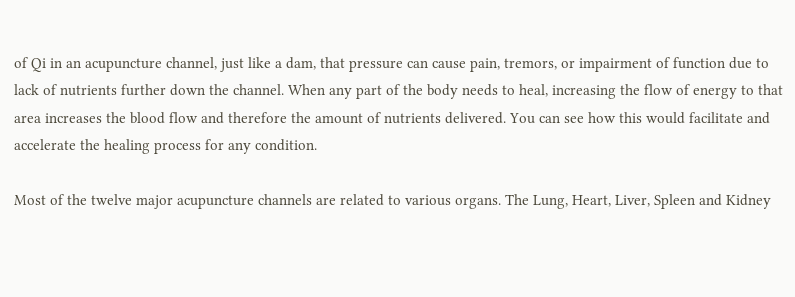of Qi in an acupuncture channel, just like a dam, that pressure can cause pain, tremors, or impairment of function due to lack of nutrients further down the channel. When any part of the body needs to heal, increasing the flow of energy to that area increases the blood flow and therefore the amount of nutrients delivered. You can see how this would facilitate and accelerate the healing process for any condition.

Most of the twelve major acupuncture channels are related to various organs. The Lung, Heart, Liver, Spleen and Kidney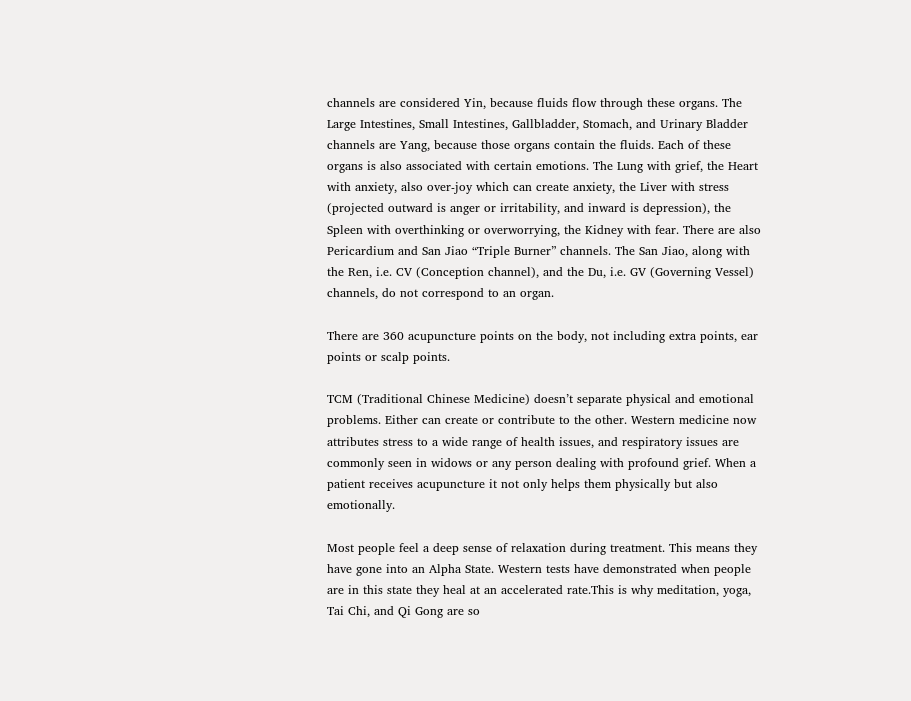channels are considered Yin, because fluids flow through these organs. The Large Intestines, Small Intestines, Gallbladder, Stomach, and Urinary Bladder channels are Yang, because those organs contain the fluids. Each of these organs is also associated with certain emotions. The Lung with grief, the Heart with anxiety, also over-joy which can create anxiety, the Liver with stress (projected outward is anger or irritability, and inward is depression), the Spleen with overthinking or overworrying, the Kidney with fear. There are also Pericardium and San Jiao “Triple Burner” channels. The San Jiao, along with the Ren, i.e. CV (Conception channel), and the Du, i.e. GV (Governing Vessel) channels, do not correspond to an organ.

There are 360 acupuncture points on the body, not including extra points, ear points or scalp points.

TCM (Traditional Chinese Medicine) doesn’t separate physical and emotional problems. Either can create or contribute to the other. Western medicine now attributes stress to a wide range of health issues, and respiratory issues are commonly seen in widows or any person dealing with profound grief. When a patient receives acupuncture it not only helps them physically but also emotionally.

Most people feel a deep sense of relaxation during treatment. This means they have gone into an Alpha State. Western tests have demonstrated when people are in this state they heal at an accelerated rate.This is why meditation, yoga, Tai Chi, and Qi Gong are so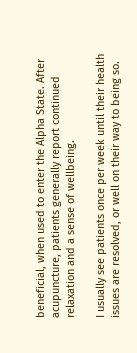beneficial, when used to enter the Alpha State. After acupuncture, patients generally report continued relaxation and a sense of wellbeing.

I usually see patients once per week until their health issues are resolved, or well on their way to being so.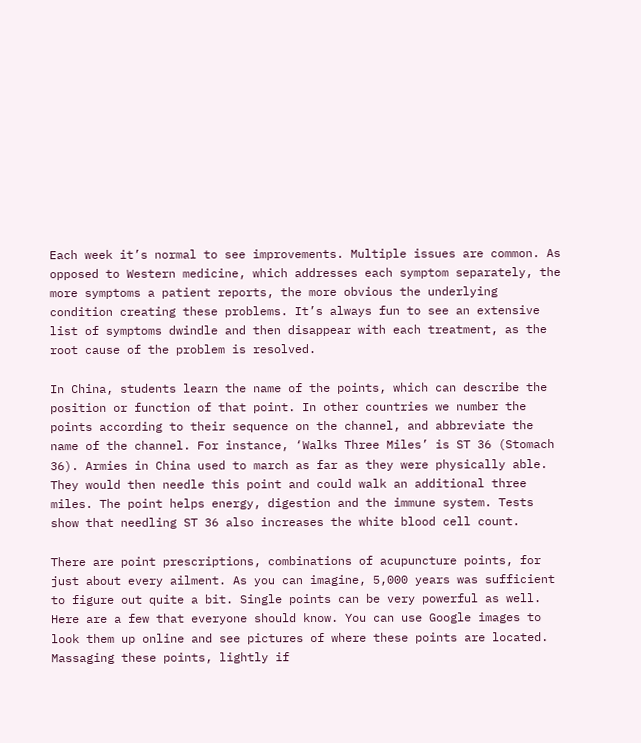Each week it’s normal to see improvements. Multiple issues are common. As opposed to Western medicine, which addresses each symptom separately, the more symptoms a patient reports, the more obvious the underlying condition creating these problems. It’s always fun to see an extensive list of symptoms dwindle and then disappear with each treatment, as the root cause of the problem is resolved.

In China, students learn the name of the points, which can describe the position or function of that point. In other countries we number the points according to their sequence on the channel, and abbreviate the name of the channel. For instance, ‘Walks Three Miles’ is ST 36 (Stomach 36). Armies in China used to march as far as they were physically able. They would then needle this point and could walk an additional three miles. The point helps energy, digestion and the immune system. Tests show that needling ST 36 also increases the white blood cell count.

There are point prescriptions, combinations of acupuncture points, for just about every ailment. As you can imagine, 5,000 years was sufficient to figure out quite a bit. Single points can be very powerful as well. Here are a few that everyone should know. You can use Google images to look them up online and see pictures of where these points are located. Massaging these points, lightly if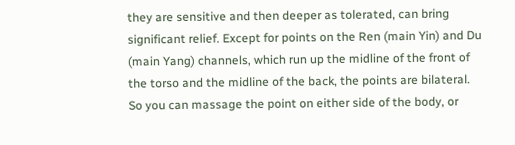they are sensitive and then deeper as tolerated, can bring significant relief. Except for points on the Ren (main Yin) and Du (main Yang) channels, which run up the midline of the front of the torso and the midline of the back, the points are bilateral. So you can massage the point on either side of the body, or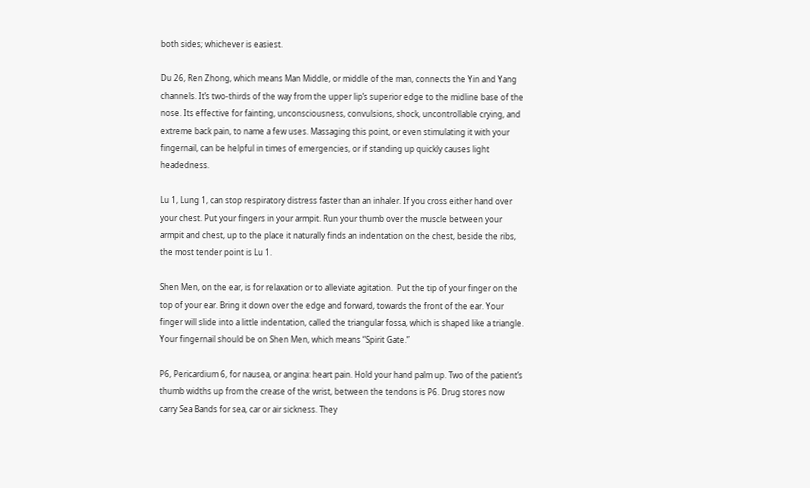both sides; whichever is easiest.

Du 26, Ren Zhong, which means Man Middle, or middle of the man, connects the Yin and Yang channels. It’s two-thirds of the way from the upper lip’s superior edge to the midline base of the nose. Its effective for fainting, unconsciousness, convulsions, shock, uncontrollable crying, and extreme back pain, to name a few uses. Massaging this point, or even stimulating it with your fingernail, can be helpful in times of emergencies, or if standing up quickly causes light headedness.

Lu 1, Lung 1, can stop respiratory distress faster than an inhaler. If you cross either hand over your chest. Put your fingers in your armpit. Run your thumb over the muscle between your armpit and chest, up to the place it naturally finds an indentation on the chest, beside the ribs, the most tender point is Lu 1.

Shen Men, on the ear, is for relaxation or to alleviate agitation.  Put the tip of your finger on the top of your ear. Bring it down over the edge and forward, towards the front of the ear. Your finger will slide into a little indentation, called the triangular fossa, which is shaped like a triangle. Your fingernail should be on Shen Men, which means “Spirit Gate.”

P6, Pericardium 6, for nausea, or angina: heart pain. Hold your hand palm up. Two of the patient’s thumb widths up from the crease of the wrist, between the tendons is P6. Drug stores now carry Sea Bands for sea, car or air sickness. They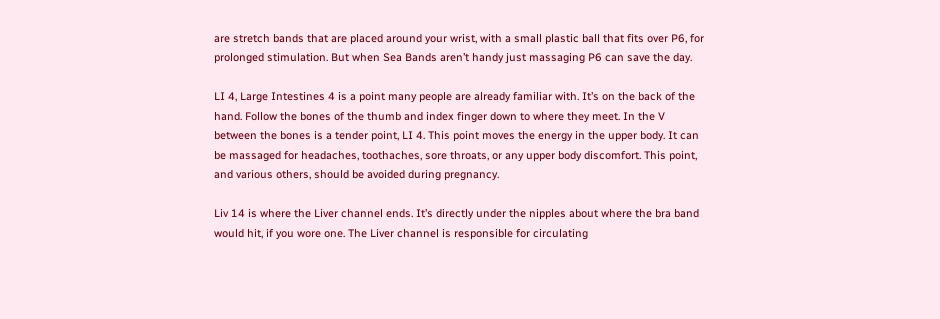are stretch bands that are placed around your wrist, with a small plastic ball that fits over P6, for prolonged stimulation. But when Sea Bands aren’t handy just massaging P6 can save the day.

LI 4, Large Intestines 4 is a point many people are already familiar with. It’s on the back of the hand. Follow the bones of the thumb and index finger down to where they meet. In the V between the bones is a tender point, LI 4. This point moves the energy in the upper body. It can be massaged for headaches, toothaches, sore throats, or any upper body discomfort. This point, and various others, should be avoided during pregnancy.

Liv 14 is where the Liver channel ends. It’s directly under the nipples about where the bra band would hit, if you wore one. The Liver channel is responsible for circulating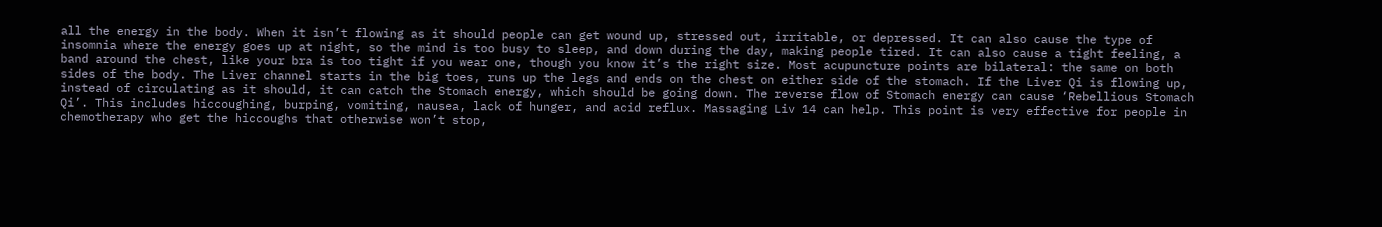all the energy in the body. When it isn’t flowing as it should people can get wound up, stressed out, irritable, or depressed. It can also cause the type of insomnia where the energy goes up at night, so the mind is too busy to sleep, and down during the day, making people tired. It can also cause a tight feeling, a band around the chest, like your bra is too tight if you wear one, though you know it’s the right size. Most acupuncture points are bilateral: the same on both sides of the body. The Liver channel starts in the big toes, runs up the legs and ends on the chest on either side of the stomach. If the Liver Qi is flowing up, instead of circulating as it should, it can catch the Stomach energy, which should be going down. The reverse flow of Stomach energy can cause ‘Rebellious Stomach Qi’. This includes hiccoughing, burping, vomiting, nausea, lack of hunger, and acid reflux. Massaging Liv 14 can help. This point is very effective for people in chemotherapy who get the hiccoughs that otherwise won’t stop,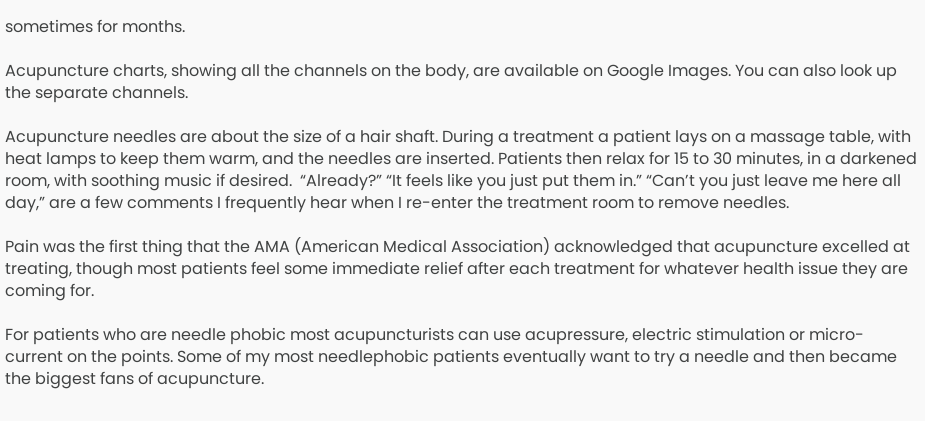sometimes for months.

Acupuncture charts, showing all the channels on the body, are available on Google Images. You can also look up the separate channels.

Acupuncture needles are about the size of a hair shaft. During a treatment a patient lays on a massage table, with heat lamps to keep them warm, and the needles are inserted. Patients then relax for 15 to 30 minutes, in a darkened room, with soothing music if desired.  “Already?” “It feels like you just put them in.” “Can’t you just leave me here all day,” are a few comments I frequently hear when I re-enter the treatment room to remove needles.

Pain was the first thing that the AMA (American Medical Association) acknowledged that acupuncture excelled at treating, though most patients feel some immediate relief after each treatment for whatever health issue they are coming for.

For patients who are needle phobic most acupuncturists can use acupressure, electric stimulation or micro-current on the points. Some of my most needlephobic patients eventually want to try a needle and then became the biggest fans of acupuncture.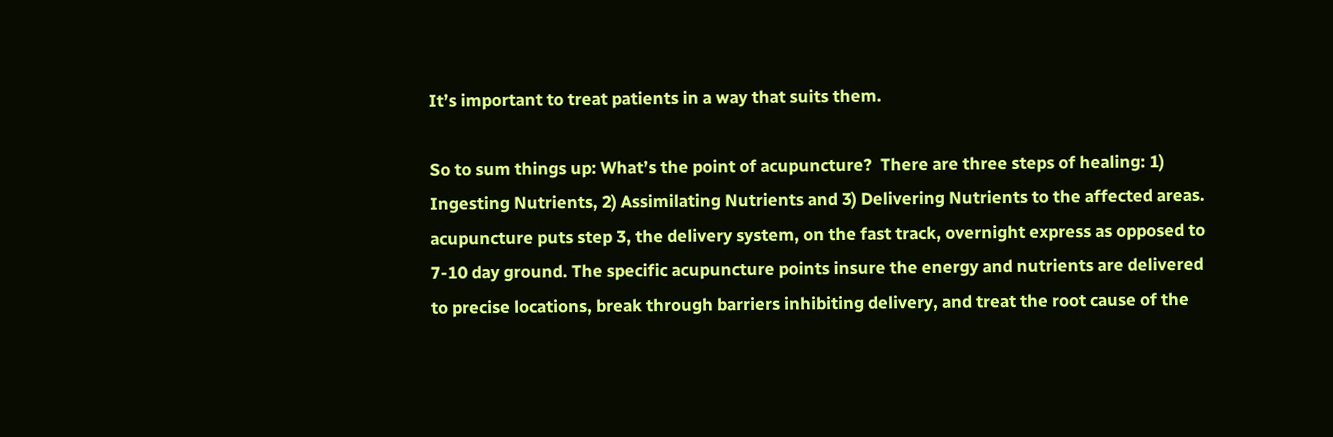It’s important to treat patients in a way that suits them.

So to sum things up: What’s the point of acupuncture?  There are three steps of healing: 1) Ingesting Nutrients, 2) Assimilating Nutrients and 3) Delivering Nutrients to the affected areas.  acupuncture puts step 3, the delivery system, on the fast track, overnight express as opposed to 7-10 day ground. The specific acupuncture points insure the energy and nutrients are delivered to precise locations, break through barriers inhibiting delivery, and treat the root cause of the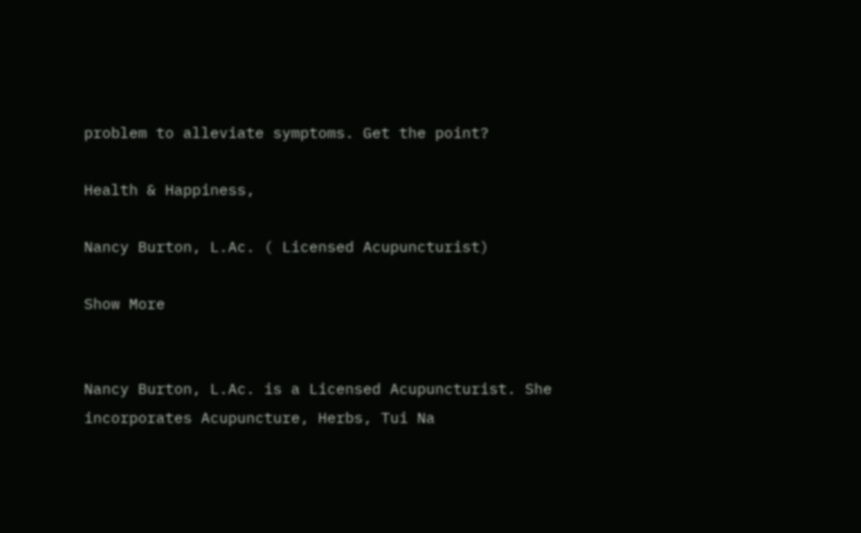problem to alleviate symptoms. Get the point?

Health & Happiness,

Nancy Burton, L.Ac. ( Licensed Acupuncturist)

Show More


Nancy Burton, L.Ac. is a Licensed Acupuncturist. She incorporates Acupuncture, Herbs, Tui Na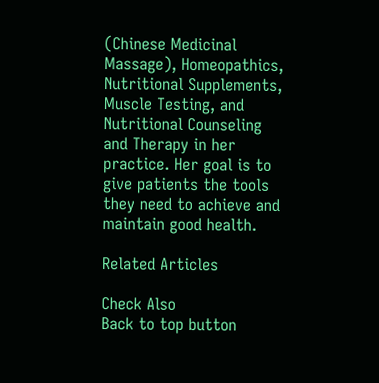(Chinese Medicinal Massage), Homeopathics, Nutritional Supplements, Muscle Testing, and Nutritional Counseling and Therapy in her practice. Her goal is to give patients the tools they need to achieve and maintain good health.

Related Articles

Check Also
Back to top button